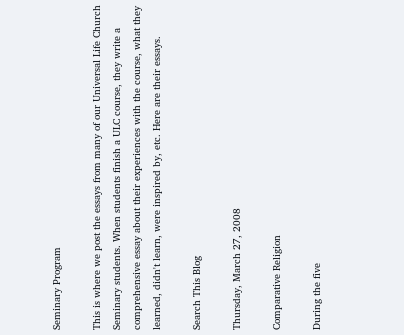Seminary Program

This is where we post the essays from many of our Universal Life Church Seminary students. When students finish a ULC course, they write a comprehensive essay about their experiences with the course, what they learned, didn't learn, were inspired by, etc. Here are their essays.

Search This Blog

Thursday, March 27, 2008

Comparative Religion

During the five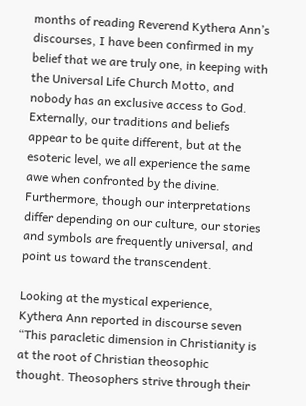months of reading Reverend Kythera Ann’s discourses, I have been confirmed in my belief that we are truly one, in keeping with the Universal Life Church Motto, and nobody has an exclusive access to God. Externally, our traditions and beliefs appear to be quite different, but at the esoteric level, we all experience the same awe when confronted by the divine. Furthermore, though our interpretations differ depending on our culture, our stories and symbols are frequently universal, and point us toward the transcendent.

Looking at the mystical experience, Kythera Ann reported in discourse seven “This paracletic dimension in Christianity is at the root of Christian theosophic thought. Theosophers strive through their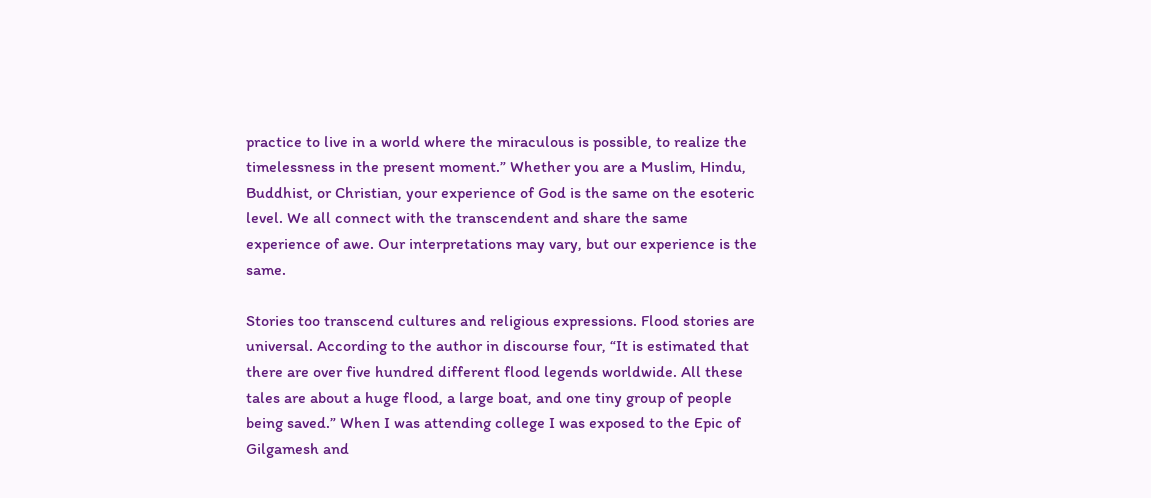practice to live in a world where the miraculous is possible, to realize the timelessness in the present moment.” Whether you are a Muslim, Hindu, Buddhist, or Christian, your experience of God is the same on the esoteric level. We all connect with the transcendent and share the same experience of awe. Our interpretations may vary, but our experience is the same.

Stories too transcend cultures and religious expressions. Flood stories are universal. According to the author in discourse four, “It is estimated that there are over five hundred different flood legends worldwide. All these tales are about a huge flood, a large boat, and one tiny group of people being saved.” When I was attending college I was exposed to the Epic of Gilgamesh and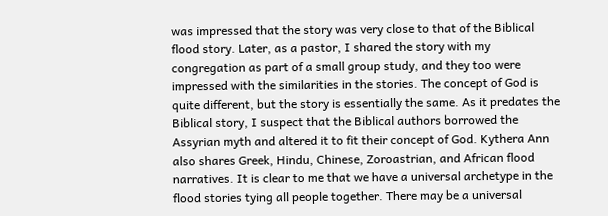was impressed that the story was very close to that of the Biblical flood story. Later, as a pastor, I shared the story with my congregation as part of a small group study, and they too were impressed with the similarities in the stories. The concept of God is quite different, but the story is essentially the same. As it predates the Biblical story, I suspect that the Biblical authors borrowed the Assyrian myth and altered it to fit their concept of God. Kythera Ann also shares Greek, Hindu, Chinese, Zoroastrian, and African flood narratives. It is clear to me that we have a universal archetype in the flood stories tying all people together. There may be a universal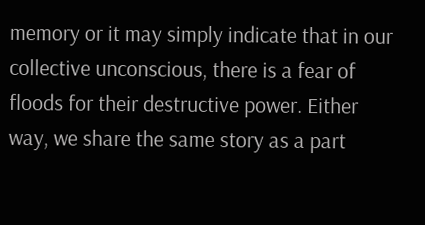memory or it may simply indicate that in our collective unconscious, there is a fear of floods for their destructive power. Either way, we share the same story as a part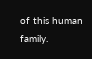of this human family.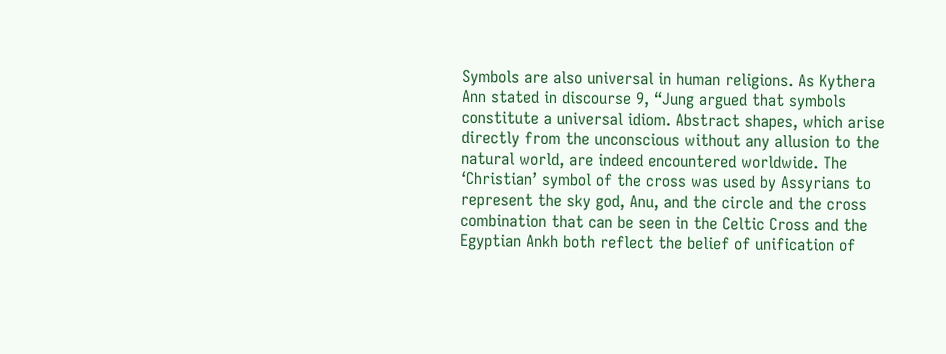Symbols are also universal in human religions. As Kythera Ann stated in discourse 9, “Jung argued that symbols constitute a universal idiom. Abstract shapes, which arise directly from the unconscious without any allusion to the natural world, are indeed encountered worldwide. The ‘Christian’ symbol of the cross was used by Assyrians to represent the sky god, Anu, and the circle and the cross combination that can be seen in the Celtic Cross and the Egyptian Ankh both reflect the belief of unification of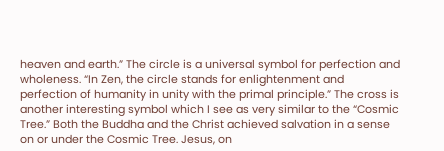heaven and earth.” The circle is a universal symbol for perfection and wholeness. “In Zen, the circle stands for enlightenment and perfection of humanity in unity with the primal principle.” The cross is another interesting symbol which I see as very similar to the “Cosmic Tree.” Both the Buddha and the Christ achieved salvation in a sense on or under the Cosmic Tree. Jesus, on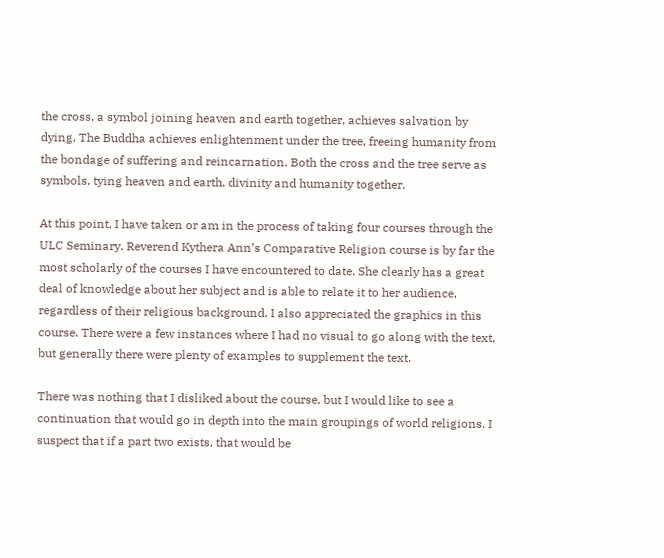the cross, a symbol joining heaven and earth together, achieves salvation by dying. The Buddha achieves enlightenment under the tree, freeing humanity from the bondage of suffering and reincarnation. Both the cross and the tree serve as symbols, tying heaven and earth, divinity and humanity together.

At this point, I have taken or am in the process of taking four courses through the ULC Seminary. Reverend Kythera Ann’s Comparative Religion course is by far the most scholarly of the courses I have encountered to date. She clearly has a great deal of knowledge about her subject and is able to relate it to her audience, regardless of their religious background. I also appreciated the graphics in this course. There were a few instances where I had no visual to go along with the text, but generally there were plenty of examples to supplement the text.

There was nothing that I disliked about the course, but I would like to see a continuation that would go in depth into the main groupings of world religions. I suspect that if a part two exists, that would be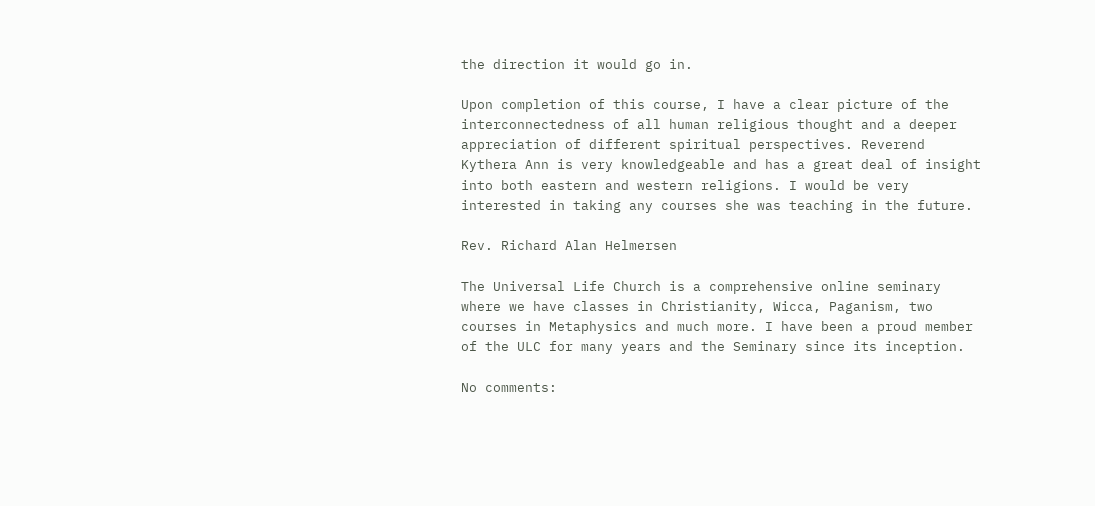the direction it would go in.

Upon completion of this course, I have a clear picture of the interconnectedness of all human religious thought and a deeper appreciation of different spiritual perspectives. Reverend Kythera Ann is very knowledgeable and has a great deal of insight into both eastern and western religions. I would be very interested in taking any courses she was teaching in the future.

Rev. Richard Alan Helmersen

The Universal Life Church is a comprehensive online seminary where we have classes in Christianity, Wicca, Paganism, two courses in Metaphysics and much more. I have been a proud member of the ULC for many years and the Seminary since its inception.

No comments: